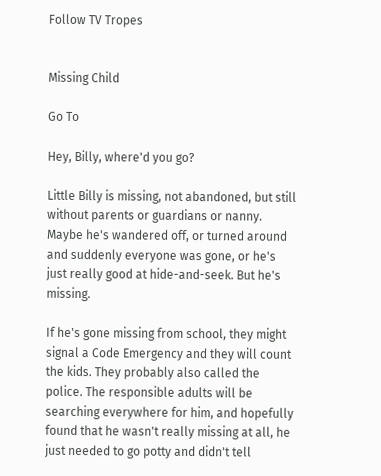Follow TV Tropes


Missing Child

Go To

Hey, Billy, where'd you go?

Little Billy is missing, not abandoned, but still without parents or guardians or nanny. Maybe he's wandered off, or turned around and suddenly everyone was gone, or he's just really good at hide-and-seek. But he's missing.

If he's gone missing from school, they might signal a Code Emergency and they will count the kids. They probably also called the police. The responsible adults will be searching everywhere for him, and hopefully found that he wasn't really missing at all, he just needed to go potty and didn't tell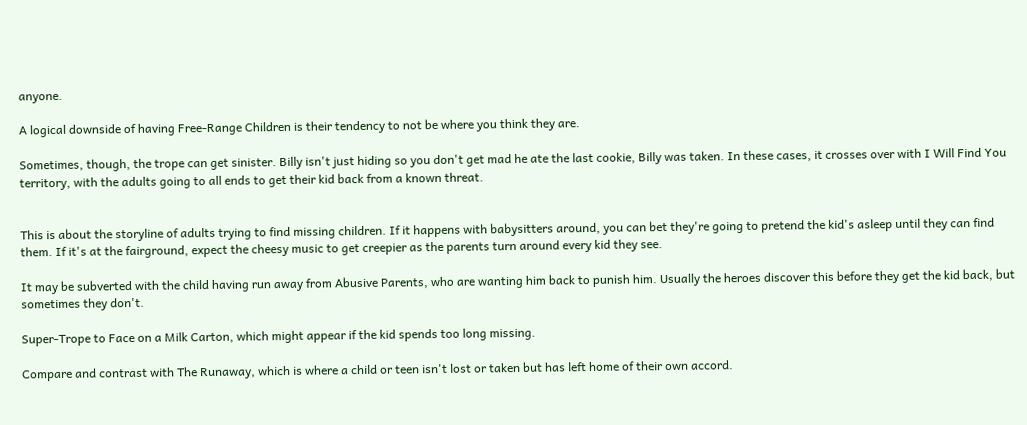anyone.

A logical downside of having Free-Range Children is their tendency to not be where you think they are.

Sometimes, though, the trope can get sinister. Billy isn't just hiding so you don't get mad he ate the last cookie, Billy was taken. In these cases, it crosses over with I Will Find You territory, with the adults going to all ends to get their kid back from a known threat.


This is about the storyline of adults trying to find missing children. If it happens with babysitters around, you can bet they're going to pretend the kid's asleep until they can find them. If it's at the fairground, expect the cheesy music to get creepier as the parents turn around every kid they see.

It may be subverted with the child having run away from Abusive Parents, who are wanting him back to punish him. Usually the heroes discover this before they get the kid back, but sometimes they don't.

Super-Trope to Face on a Milk Carton, which might appear if the kid spends too long missing.

Compare and contrast with The Runaway, which is where a child or teen isn't lost or taken but has left home of their own accord.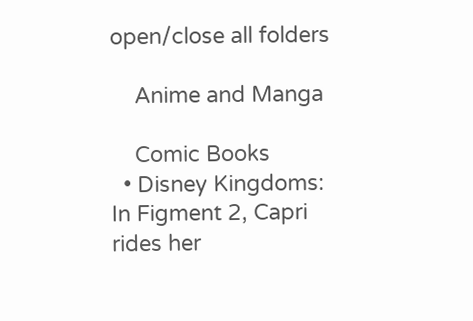open/close all folders

    Anime and Manga

    Comic Books
  • Disney Kingdoms: In Figment 2, Capri rides her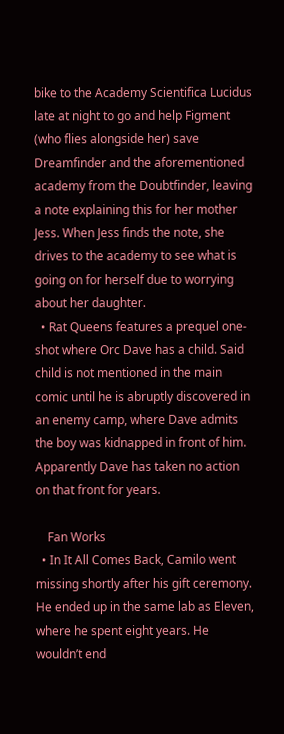bike to the Academy Scientifica Lucidus late at night to go and help Figment (who flies alongside her) save Dreamfinder and the aforementioned academy from the Doubtfinder, leaving a note explaining this for her mother Jess. When Jess finds the note, she drives to the academy to see what is going on for herself due to worrying about her daughter.
  • Rat Queens features a prequel one-shot where Orc Dave has a child. Said child is not mentioned in the main comic until he is abruptly discovered in an enemy camp, where Dave admits the boy was kidnapped in front of him. Apparently Dave has taken no action on that front for years.

    Fan Works
  • In It All Comes Back, Camilo went missing shortly after his gift ceremony. He ended up in the same lab as Eleven, where he spent eight years. He wouldn’t end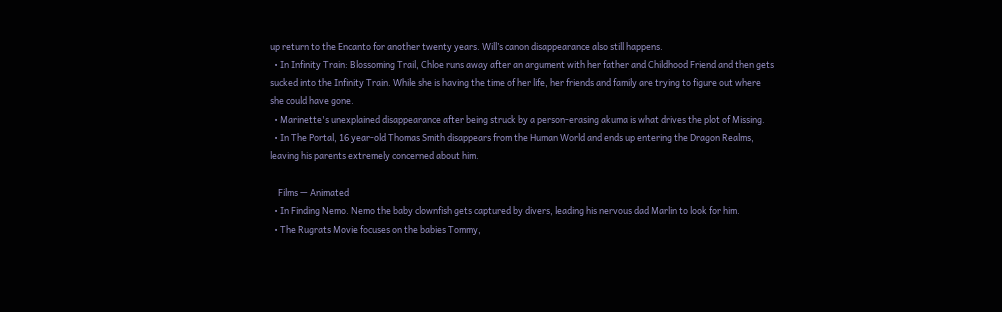up return to the Encanto for another twenty years. Will’s canon disappearance also still happens.
  • In Infinity Train: Blossoming Trail, Chloe runs away after an argument with her father and Childhood Friend and then gets sucked into the Infinity Train. While she is having the time of her life, her friends and family are trying to figure out where she could have gone.
  • Marinette's unexplained disappearance after being struck by a person-erasing akuma is what drives the plot of Missing.
  • In The Portal, 16 year-old Thomas Smith disappears from the Human World and ends up entering the Dragon Realms, leaving his parents extremely concerned about him.

    Films — Animated
  • In Finding Nemo. Nemo the baby clownfish gets captured by divers, leading his nervous dad Marlin to look for him.
  • The Rugrats Movie focuses on the babies Tommy,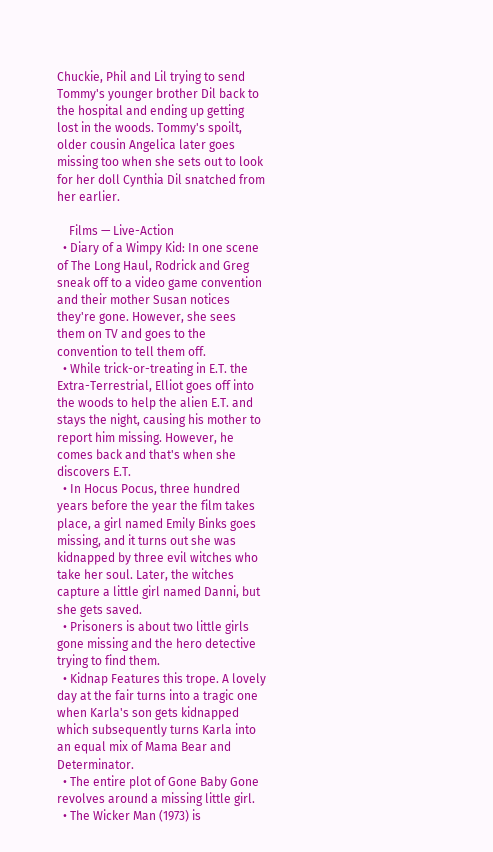Chuckie, Phil and Lil trying to send Tommy's younger brother Dil back to the hospital and ending up getting lost in the woods. Tommy's spoilt, older cousin Angelica later goes missing too when she sets out to look for her doll Cynthia Dil snatched from her earlier.

    Films — Live-Action
  • Diary of a Wimpy Kid: In one scene of The Long Haul, Rodrick and Greg sneak off to a video game convention and their mother Susan notices they're gone. However, she sees them on TV and goes to the convention to tell them off.
  • While trick-or-treating in E.T. the Extra-Terrestrial, Elliot goes off into the woods to help the alien E.T. and stays the night, causing his mother to report him missing. However, he comes back and that's when she discovers E.T.
  • In Hocus Pocus, three hundred years before the year the film takes place, a girl named Emily Binks goes missing, and it turns out she was kidnapped by three evil witches who take her soul. Later, the witches capture a little girl named Danni, but she gets saved.
  • Prisoners is about two little girls gone missing and the hero detective trying to find them.
  • Kidnap Features this trope. A lovely day at the fair turns into a tragic one when Karla's son gets kidnapped which subsequently turns Karla into an equal mix of Mama Bear and Determinator.
  • The entire plot of Gone Baby Gone revolves around a missing little girl.
  • The Wicker Man (1973) is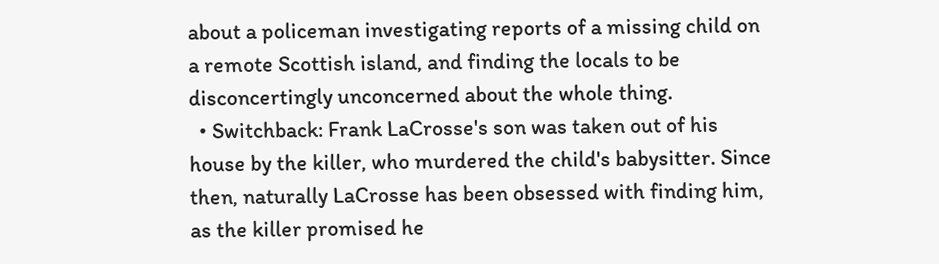about a policeman investigating reports of a missing child on a remote Scottish island, and finding the locals to be disconcertingly unconcerned about the whole thing.
  • Switchback: Frank LaCrosse's son was taken out of his house by the killer, who murdered the child's babysitter. Since then, naturally LaCrosse has been obsessed with finding him, as the killer promised he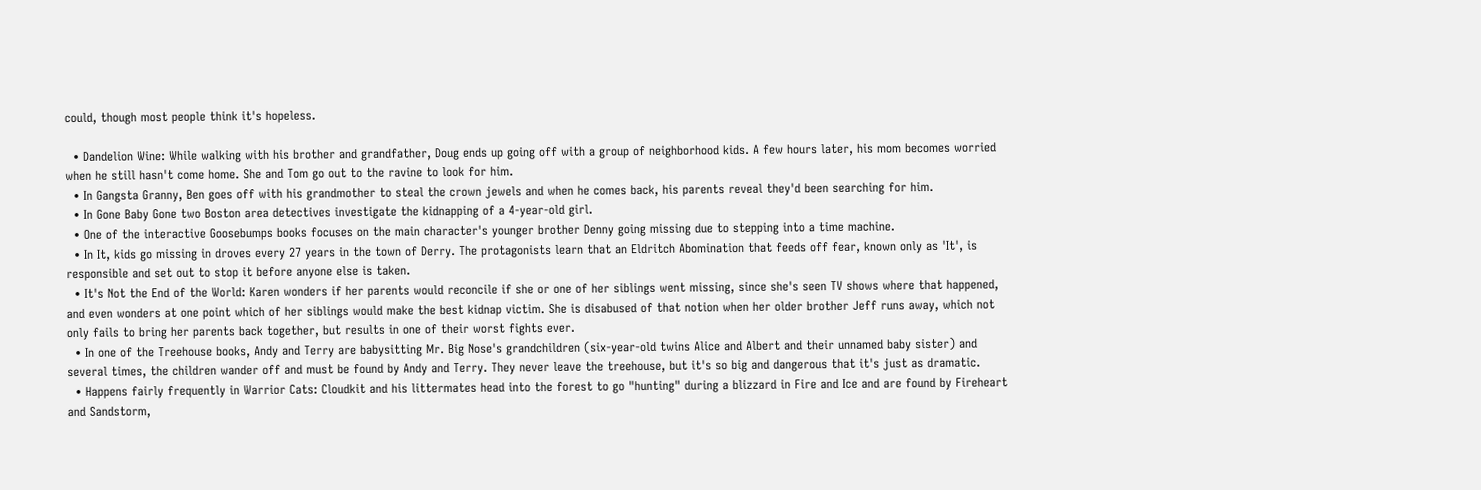could, though most people think it's hopeless.

  • Dandelion Wine: While walking with his brother and grandfather, Doug ends up going off with a group of neighborhood kids. A few hours later, his mom becomes worried when he still hasn't come home. She and Tom go out to the ravine to look for him.
  • In Gangsta Granny, Ben goes off with his grandmother to steal the crown jewels and when he comes back, his parents reveal they'd been searching for him.
  • In Gone Baby Gone two Boston area detectives investigate the kidnapping of a 4-year-old girl.
  • One of the interactive Goosebumps books focuses on the main character's younger brother Denny going missing due to stepping into a time machine.
  • In It, kids go missing in droves every 27 years in the town of Derry. The protagonists learn that an Eldritch Abomination that feeds off fear, known only as 'It', is responsible and set out to stop it before anyone else is taken.
  • It's Not the End of the World: Karen wonders if her parents would reconcile if she or one of her siblings went missing, since she's seen TV shows where that happened, and even wonders at one point which of her siblings would make the best kidnap victim. She is disabused of that notion when her older brother Jeff runs away, which not only fails to bring her parents back together, but results in one of their worst fights ever.
  • In one of the Treehouse books, Andy and Terry are babysitting Mr. Big Nose's grandchildren (six-year-old twins Alice and Albert and their unnamed baby sister) and several times, the children wander off and must be found by Andy and Terry. They never leave the treehouse, but it's so big and dangerous that it's just as dramatic.
  • Happens fairly frequently in Warrior Cats: Cloudkit and his littermates head into the forest to go "hunting" during a blizzard in Fire and Ice and are found by Fireheart and Sandstorm,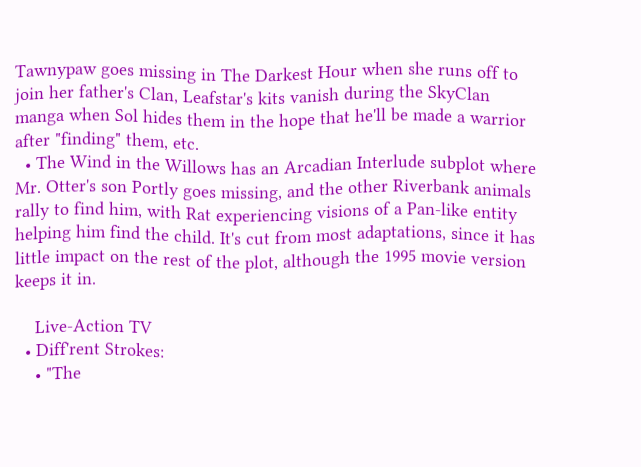Tawnypaw goes missing in The Darkest Hour when she runs off to join her father's Clan, Leafstar's kits vanish during the SkyClan manga when Sol hides them in the hope that he'll be made a warrior after "finding" them, etc.
  • The Wind in the Willows has an Arcadian Interlude subplot where Mr. Otter's son Portly goes missing, and the other Riverbank animals rally to find him, with Rat experiencing visions of a Pan-like entity helping him find the child. It's cut from most adaptations, since it has little impact on the rest of the plot, although the 1995 movie version keeps it in.

    Live-Action TV
  • Diff'rent Strokes:
    • "The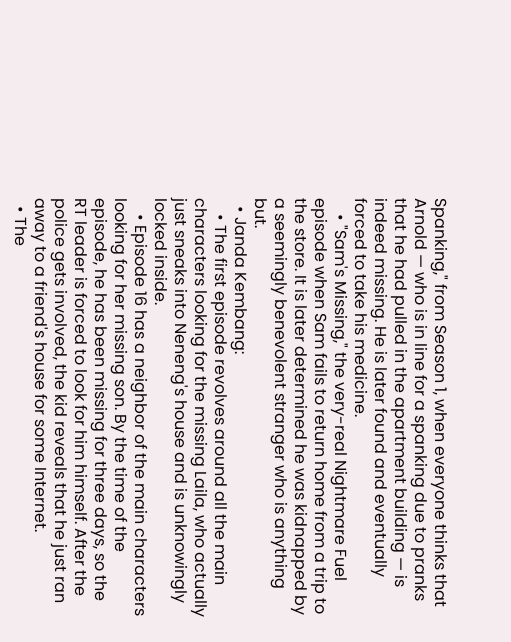Spanking," from Season 1, when everyone thinks that Arnold — who is in line for a spanking due to pranks that he had pulled in the apartment building — is indeed missing. He is later found and eventually forced to take his medicine.
    • "Sam's Missing," the very-real Nightmare Fuel episode when Sam fails to return home from a trip to the store. It is later determined he was kidnapped by a seemingly benevolent stranger who is anything but.
  • Janda Kembang:
    • The first episode revolves around all the main characters looking for the missing Laila, who actually just sneaks into Neneng's house and is unknowingly locked inside.
    • Episode 16 has a neighbor of the main characters looking for her missing son. By the time of the episode, he has been missing for three days, so the RT leader is forced to look for him himself. After the police gets involved, the kid reveals that he just ran away to a friend's house for some Internet.
  • The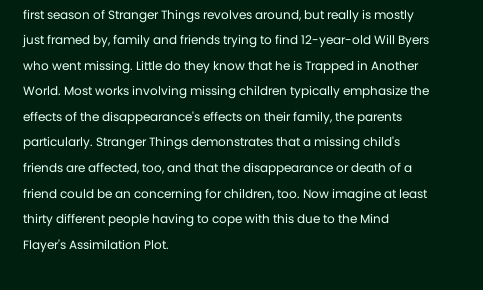first season of Stranger Things revolves around, but really is mostly just framed by, family and friends trying to find 12-year-old Will Byers who went missing. Little do they know that he is Trapped in Another World. Most works involving missing children typically emphasize the effects of the disappearance's effects on their family, the parents particularly. Stranger Things demonstrates that a missing child's friends are affected, too, and that the disappearance or death of a friend could be an concerning for children, too. Now imagine at least thirty different people having to cope with this due to the Mind Flayer's Assimilation Plot.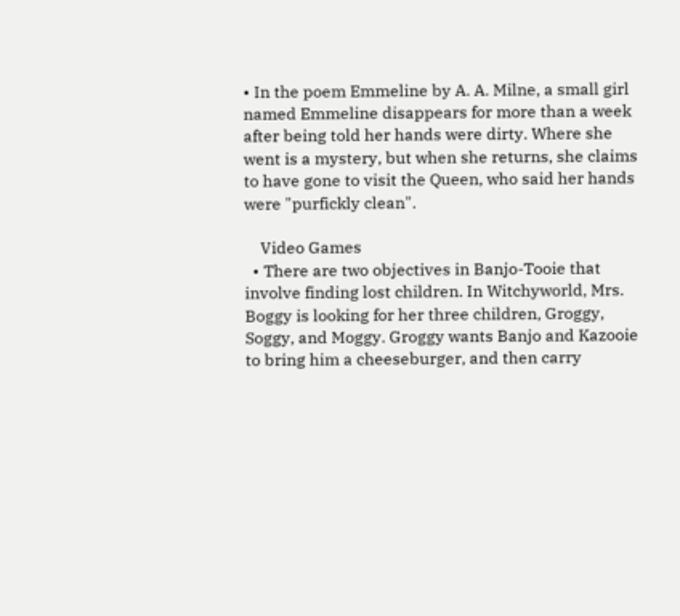• In the poem Emmeline by A. A. Milne, a small girl named Emmeline disappears for more than a week after being told her hands were dirty. Where she went is a mystery, but when she returns, she claims to have gone to visit the Queen, who said her hands were "purfickly clean".

    Video Games
  • There are two objectives in Banjo-Tooie that involve finding lost children. In Witchyworld, Mrs. Boggy is looking for her three children, Groggy, Soggy, and Moggy. Groggy wants Banjo and Kazooie to bring him a cheeseburger, and then carry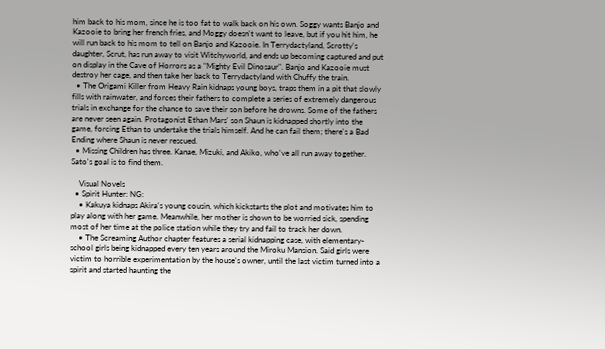him back to his mom, since he is too fat to walk back on his own. Soggy wants Banjo and Kazooie to bring her french fries, and Moggy doesn't want to leave, but if you hit him, he will run back to his mom to tell on Banjo and Kazooie. In Terrydactyland, Scrotty's daughter, Scrut, has run away to visit Witchyworld, and ends up becoming captured and put on display in the Cave of Horrors as a "Mighty Evil Dinosaur". Banjo and Kazooie must destroy her cage, and then take her back to Terrydactyland with Chuffy the train.
  • The Origami Killer from Heavy Rain kidnaps young boys, traps them in a pit that slowly fills with rainwater, and forces their fathers to complete a series of extremely dangerous trials in exchange for the chance to save their son before he drowns. Some of the fathers are never seen again. Protagonist Ethan Mars' son Shaun is kidnapped shortly into the game, forcing Ethan to undertake the trials himself. And he can fail them; there's a Bad Ending where Shaun is never rescued.
  • Missing Children has three. Kanae, Mizuki, and Akiko, who've all run away together. Sato's goal is to find them.

    Visual Novels
  • Spirit Hunter: NG:
    • Kakuya kidnaps Akira's young cousin, which kickstarts the plot and motivates him to play along with her game. Meanwhile, her mother is shown to be worried sick, spending most of her time at the police station while they try and fail to track her down.
    • The Screaming Author chapter features a serial kidnapping case, with elementary-school girls being kidnapped every ten years around the Miroku Mansion. Said girls were victim to horrible experimentation by the house's owner, until the last victim turned into a spirit and started haunting the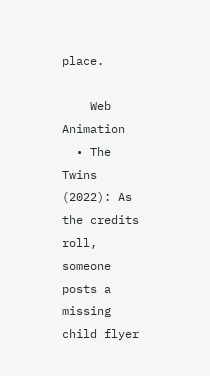place.

    Web Animation
  • The Twins (2022): As the credits roll, someone posts a missing child flyer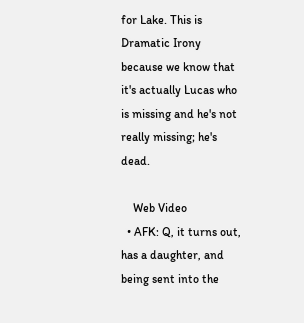for Lake. This is Dramatic Irony because we know that it's actually Lucas who is missing and he's not really missing; he's dead.

    Web Video
  • AFK: Q, it turns out, has a daughter, and being sent into the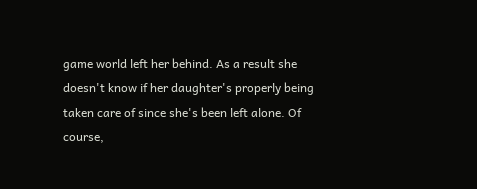game world left her behind. As a result she doesn't know if her daughter's properly being taken care of since she's been left alone. Of course,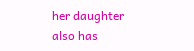her daughter also has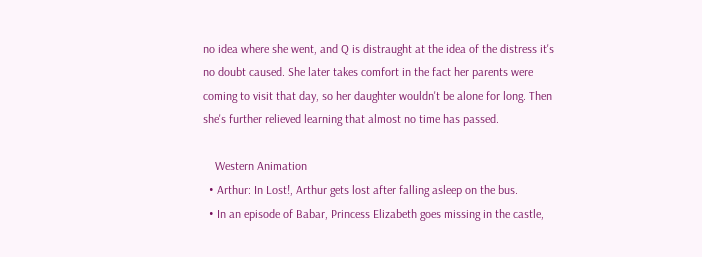no idea where she went, and Q is distraught at the idea of the distress it's no doubt caused. She later takes comfort in the fact her parents were coming to visit that day, so her daughter wouldn't be alone for long. Then she's further relieved learning that almost no time has passed.

    Western Animation
  • Arthur: In Lost!, Arthur gets lost after falling asleep on the bus.
  • In an episode of Babar, Princess Elizabeth goes missing in the castle,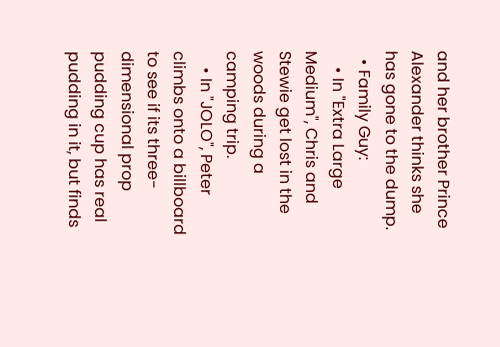and her brother Prince Alexander thinks she has gone to the dump.
  • Family Guy:
    • In "Extra Large Medium", Chris and Stewie get lost in the woods during a camping trip.
    • In "JOLO", Peter climbs onto a billboard to see if its three-dimensional prop pudding cup has real pudding in it, but finds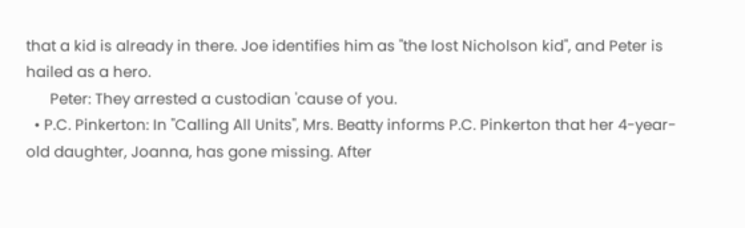that a kid is already in there. Joe identifies him as "the lost Nicholson kid", and Peter is hailed as a hero.
      Peter: They arrested a custodian 'cause of you.
  • P.C. Pinkerton: In "Calling All Units", Mrs. Beatty informs P.C. Pinkerton that her 4-year-old daughter, Joanna, has gone missing. After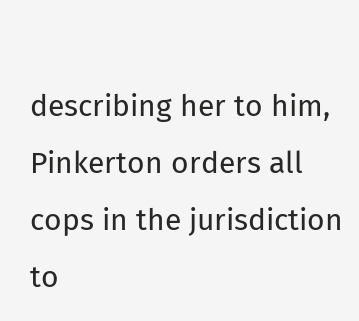describing her to him, Pinkerton orders all cops in the jurisdiction to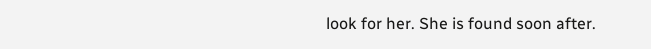look for her. She is found soon after.